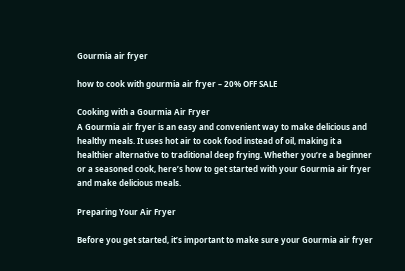Gourmia air fryer

how to cook with gourmia air fryer – 20% OFF SALE

Cooking with a Gourmia Air Fryer
A Gourmia air fryer is an easy and convenient way to make delicious and healthy meals. It uses hot air to cook food instead of oil, making it a healthier alternative to traditional deep frying. Whether you’re a beginner or a seasoned cook, here’s how to get started with your Gourmia air fryer and make delicious meals.

Preparing Your Air Fryer

Before you get started, it’s important to make sure your Gourmia air fryer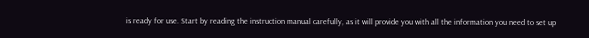is ready for use. Start by reading the instruction manual carefully, as it will provide you with all the information you need to set up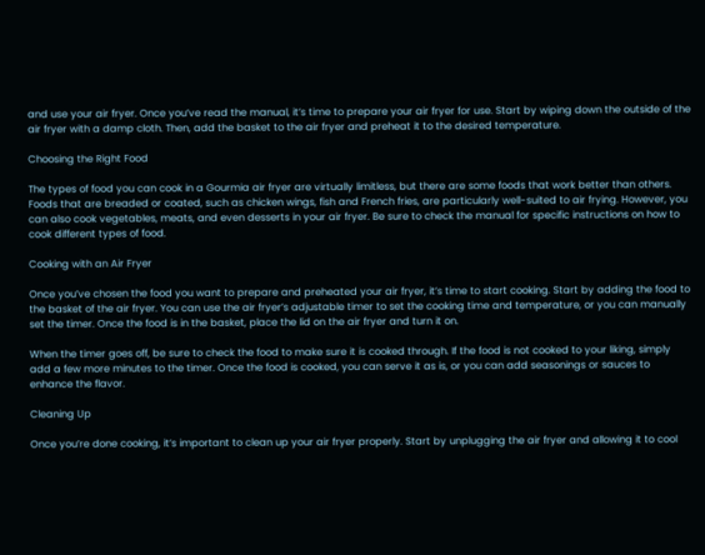and use your air fryer. Once you’ve read the manual, it’s time to prepare your air fryer for use. Start by wiping down the outside of the air fryer with a damp cloth. Then, add the basket to the air fryer and preheat it to the desired temperature.

Choosing the Right Food

The types of food you can cook in a Gourmia air fryer are virtually limitless, but there are some foods that work better than others. Foods that are breaded or coated, such as chicken wings, fish and French fries, are particularly well-suited to air frying. However, you can also cook vegetables, meats, and even desserts in your air fryer. Be sure to check the manual for specific instructions on how to cook different types of food.

Cooking with an Air Fryer

Once you’ve chosen the food you want to prepare and preheated your air fryer, it’s time to start cooking. Start by adding the food to the basket of the air fryer. You can use the air fryer’s adjustable timer to set the cooking time and temperature, or you can manually set the timer. Once the food is in the basket, place the lid on the air fryer and turn it on.

When the timer goes off, be sure to check the food to make sure it is cooked through. If the food is not cooked to your liking, simply add a few more minutes to the timer. Once the food is cooked, you can serve it as is, or you can add seasonings or sauces to enhance the flavor.

Cleaning Up

Once you’re done cooking, it’s important to clean up your air fryer properly. Start by unplugging the air fryer and allowing it to cool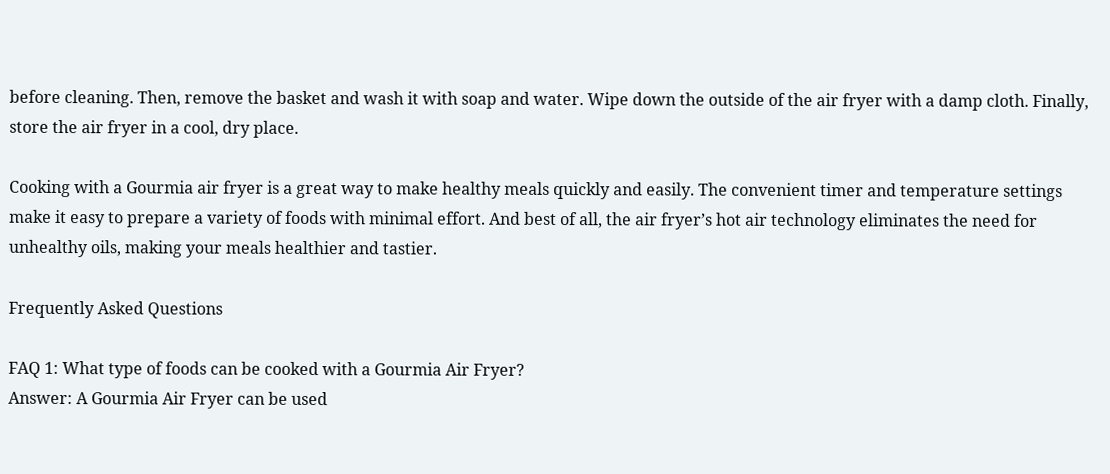before cleaning. Then, remove the basket and wash it with soap and water. Wipe down the outside of the air fryer with a damp cloth. Finally, store the air fryer in a cool, dry place.

Cooking with a Gourmia air fryer is a great way to make healthy meals quickly and easily. The convenient timer and temperature settings make it easy to prepare a variety of foods with minimal effort. And best of all, the air fryer’s hot air technology eliminates the need for unhealthy oils, making your meals healthier and tastier.

Frequently Asked Questions

FAQ 1: What type of foods can be cooked with a Gourmia Air Fryer?
Answer: A Gourmia Air Fryer can be used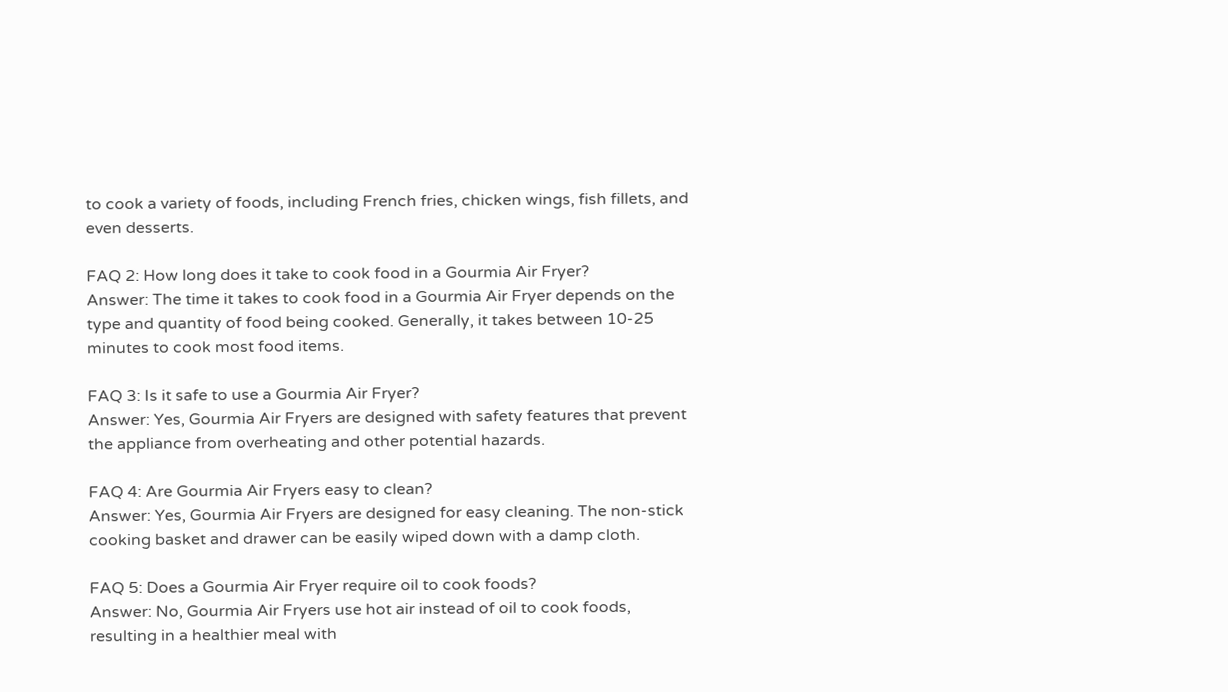to cook a variety of foods, including French fries, chicken wings, fish fillets, and even desserts.

FAQ 2: How long does it take to cook food in a Gourmia Air Fryer?
Answer: The time it takes to cook food in a Gourmia Air Fryer depends on the type and quantity of food being cooked. Generally, it takes between 10-25 minutes to cook most food items.

FAQ 3: Is it safe to use a Gourmia Air Fryer?
Answer: Yes, Gourmia Air Fryers are designed with safety features that prevent the appliance from overheating and other potential hazards.

FAQ 4: Are Gourmia Air Fryers easy to clean?
Answer: Yes, Gourmia Air Fryers are designed for easy cleaning. The non-stick cooking basket and drawer can be easily wiped down with a damp cloth.

FAQ 5: Does a Gourmia Air Fryer require oil to cook foods?
Answer: No, Gourmia Air Fryers use hot air instead of oil to cook foods, resulting in a healthier meal with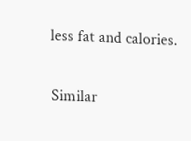less fat and calories.

Similar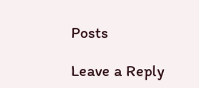Posts

Leave a Reply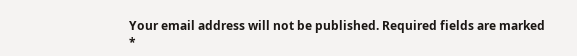Your email address will not be published. Required fields are marked *